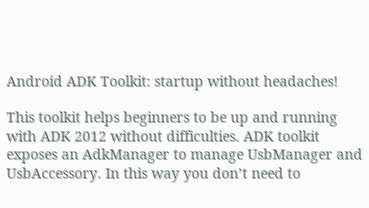Android ADK Toolkit: startup without headaches!

This toolkit helps beginners to be up and running with ADK 2012 without difficulties. ADK toolkit exposes an AdkManager to manage UsbManager and UsbAccessory. In this way you don’t need to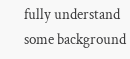fully understand some background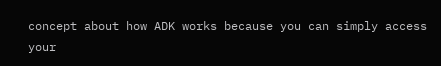concept about how ADK works because you can simply access your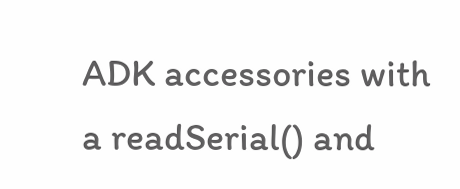ADK accessories with a readSerial() and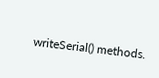writeSerial() methods.